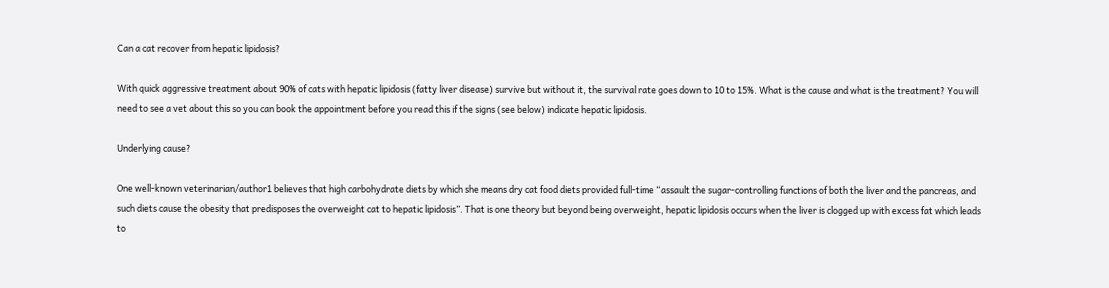Can a cat recover from hepatic lipidosis?

With quick aggressive treatment about 90% of cats with hepatic lipidosis (fatty liver disease) survive but without it, the survival rate goes down to 10 to 15%. What is the cause and what is the treatment? You will need to see a vet about this so you can book the appointment before you read this if the signs (see below) indicate hepatic lipidosis.

Underlying cause?

One well-known veterinarian/author1 believes that high carbohydrate diets by which she means dry cat food diets provided full-time “assault the sugar-controlling functions of both the liver and the pancreas, and such diets cause the obesity that predisposes the overweight cat to hepatic lipidosis”. That is one theory but beyond being overweight, hepatic lipidosis occurs when the liver is clogged up with excess fat which leads to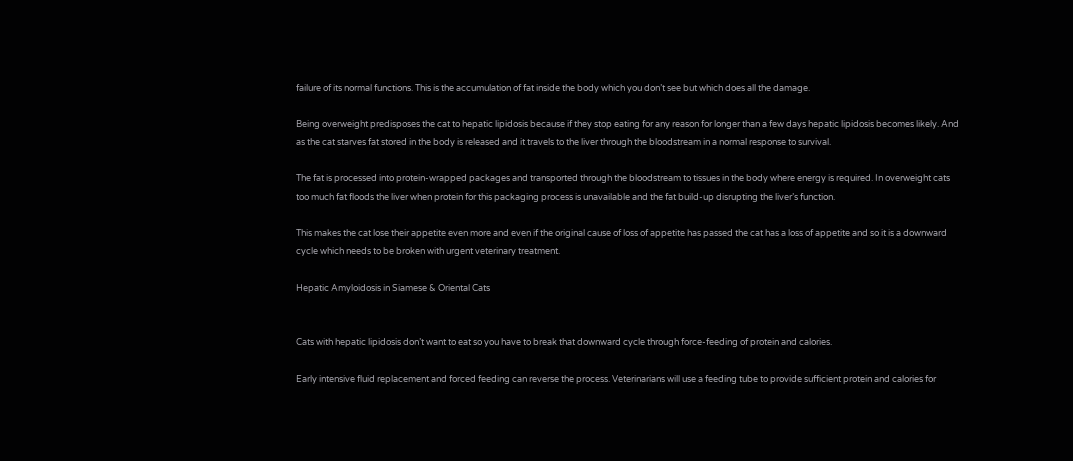failure of its normal functions. This is the accumulation of fat inside the body which you don’t see but which does all the damage.

Being overweight predisposes the cat to hepatic lipidosis because if they stop eating for any reason for longer than a few days hepatic lipidosis becomes likely. And as the cat starves fat stored in the body is released and it travels to the liver through the bloodstream in a normal response to survival.

The fat is processed into protein-wrapped packages and transported through the bloodstream to tissues in the body where energy is required. In overweight cats too much fat floods the liver when protein for this packaging process is unavailable and the fat build-up disrupting the liver’s function.

This makes the cat lose their appetite even more and even if the original cause of loss of appetite has passed the cat has a loss of appetite and so it is a downward cycle which needs to be broken with urgent veterinary treatment.

Hepatic Amyloidosis in Siamese & Oriental Cats


Cats with hepatic lipidosis don’t want to eat so you have to break that downward cycle through force-feeding of protein and calories.

Early intensive fluid replacement and forced feeding can reverse the process. Veterinarians will use a feeding tube to provide sufficient protein and calories for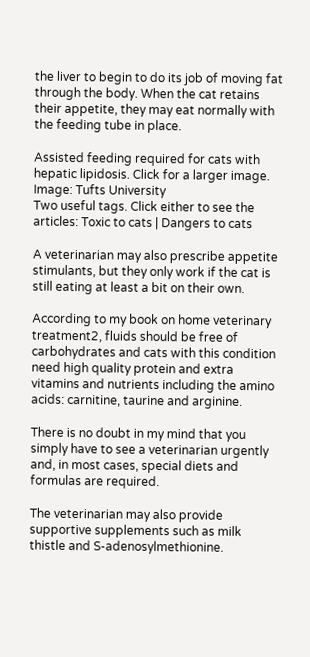the liver to begin to do its job of moving fat through the body. When the cat retains their appetite, they may eat normally with the feeding tube in place.

Assisted feeding required for cats with hepatic lipidosis. Click for a larger image. Image: Tufts University
Two useful tags. Click either to see the articles: Toxic to cats | Dangers to cats

A veterinarian may also prescribe appetite stimulants, but they only work if the cat is still eating at least a bit on their own.

According to my book on home veterinary treatment2, fluids should be free of carbohydrates and cats with this condition need high quality protein and extra vitamins and nutrients including the amino acids: carnitine, taurine and arginine.

There is no doubt in my mind that you simply have to see a veterinarian urgently and, in most cases, special diets and formulas are required.

The veterinarian may also provide supportive supplements such as milk thistle and S-adenosylmethionine.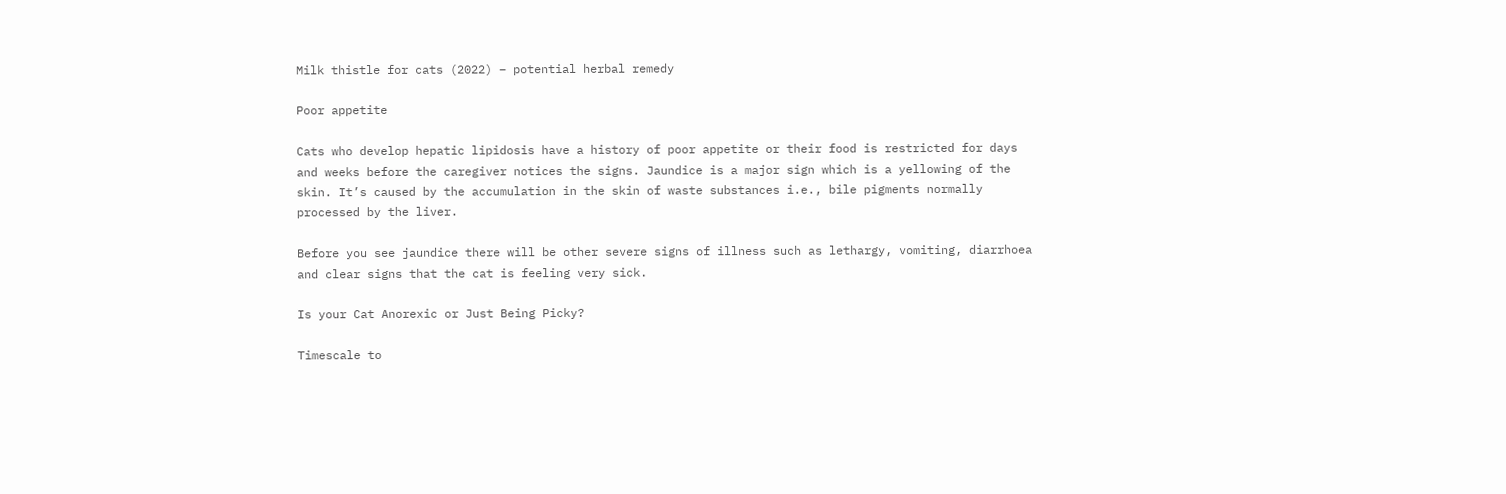Milk thistle for cats (2022) – potential herbal remedy

Poor appetite

Cats who develop hepatic lipidosis have a history of poor appetite or their food is restricted for days and weeks before the caregiver notices the signs. Jaundice is a major sign which is a yellowing of the skin. It’s caused by the accumulation in the skin of waste substances i.e., bile pigments normally processed by the liver.

Before you see jaundice there will be other severe signs of illness such as lethargy, vomiting, diarrhoea and clear signs that the cat is feeling very sick.

Is your Cat Anorexic or Just Being Picky?

Timescale to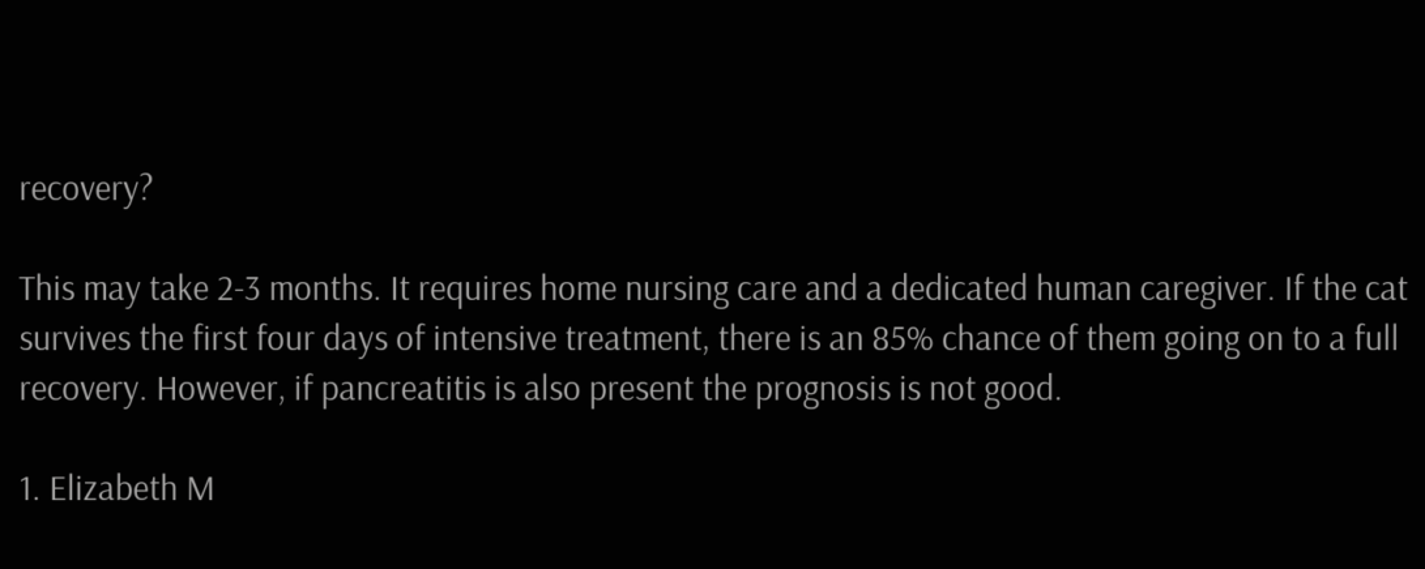recovery?

This may take 2-3 months. It requires home nursing care and a dedicated human caregiver. If the cat survives the first four days of intensive treatment, there is an 85% chance of them going on to a full recovery. However, if pancreatitis is also present the prognosis is not good.

1. Elizabeth M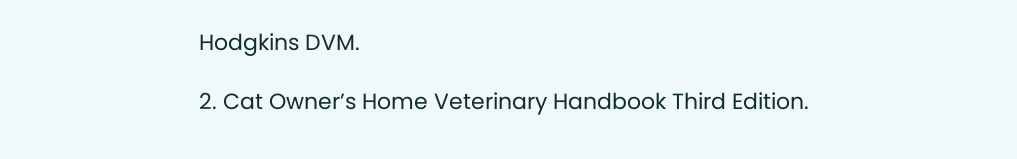Hodgkins DVM.

2. Cat Owner’s Home Veterinary Handbook Third Edition.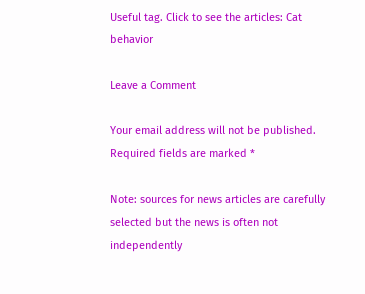Useful tag. Click to see the articles: Cat behavior

Leave a Comment

Your email address will not be published. Required fields are marked *

Note: sources for news articles are carefully selected but the news is often not independently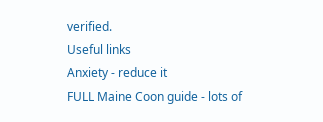verified.
Useful links
Anxiety - reduce it
FULL Maine Coon guide - lots of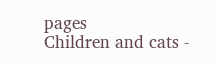pages
Children and cats -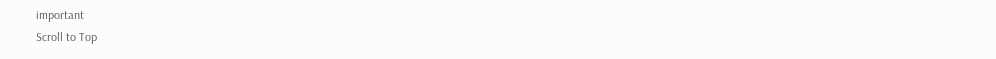important
Scroll to Top